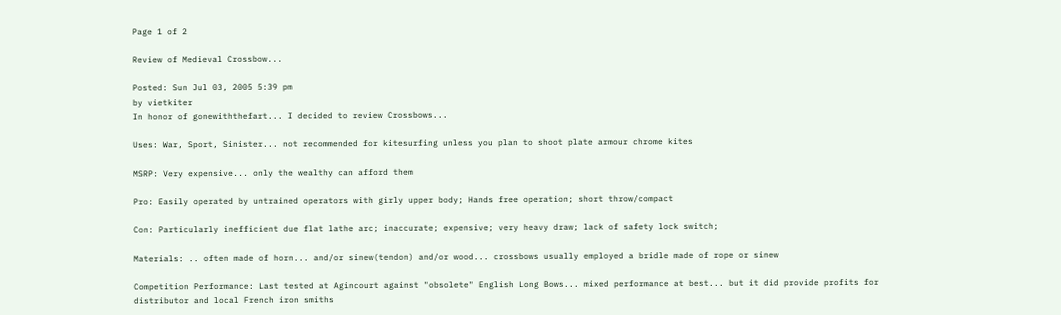Page 1 of 2

Review of Medieval Crossbow...

Posted: Sun Jul 03, 2005 5:39 pm
by vietkiter
In honor of gonewiththefart... I decided to review Crossbows...

Uses: War, Sport, Sinister... not recommended for kitesurfing unless you plan to shoot plate armour chrome kites

MSRP: Very expensive... only the wealthy can afford them

Pro: Easily operated by untrained operators with girly upper body; Hands free operation; short throw/compact

Con: Particularly inefficient due flat lathe arc; inaccurate; expensive; very heavy draw; lack of safety lock switch;

Materials: .. often made of horn... and/or sinew(tendon) and/or wood... crossbows usually employed a bridle made of rope or sinew

Competition Performance: Last tested at Agincourt against "obsolete" English Long Bows... mixed performance at best... but it did provide profits for distributor and local French iron smiths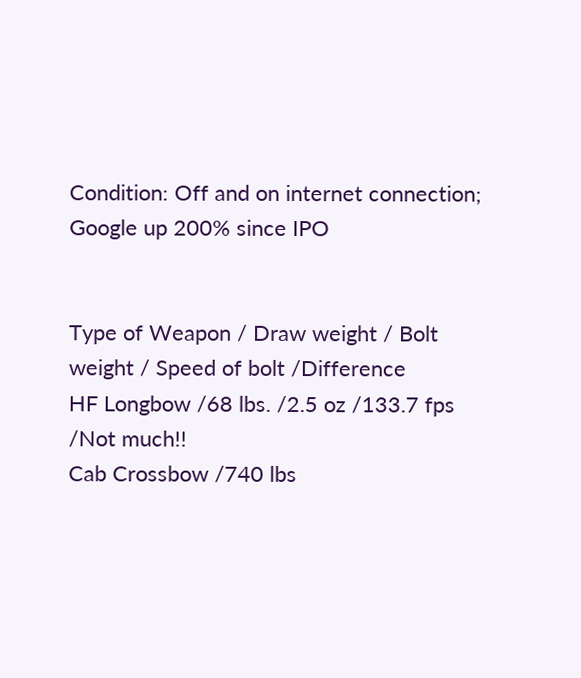Condition: Off and on internet connection; Google up 200% since IPO


Type of Weapon / Draw weight / Bolt weight / Speed of bolt /Difference
HF Longbow /68 lbs. /2.5 oz /133.7 fps /Not much!!
Cab Crossbow /740 lbs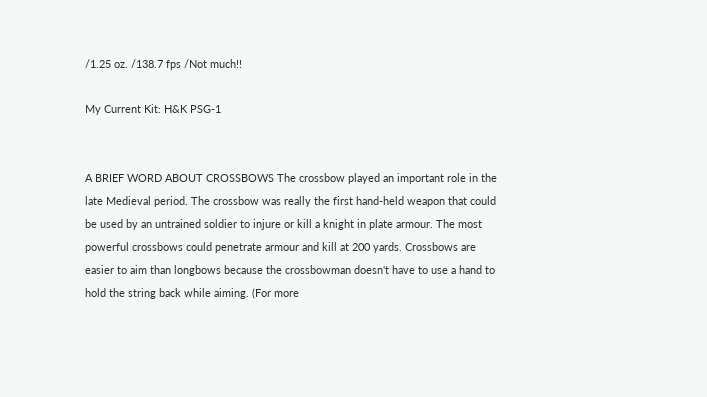/1.25 oz. /138.7 fps /Not much!!

My Current Kit: H&K PSG-1


A BRIEF WORD ABOUT CROSSBOWS The crossbow played an important role in the late Medieval period. The crossbow was really the first hand-held weapon that could be used by an untrained soldier to injure or kill a knight in plate armour. The most powerful crossbows could penetrate armour and kill at 200 yards. Crossbows are easier to aim than longbows because the crossbowman doesn't have to use a hand to hold the string back while aiming. (For more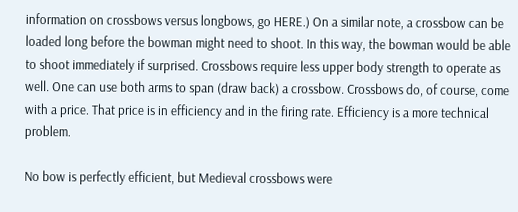information on crossbows versus longbows, go HERE.) On a similar note, a crossbow can be loaded long before the bowman might need to shoot. In this way, the bowman would be able to shoot immediately if surprised. Crossbows require less upper body strength to operate as well. One can use both arms to span (draw back) a crossbow. Crossbows do, of course, come with a price. That price is in efficiency and in the firing rate. Efficiency is a more technical problem.

No bow is perfectly efficient, but Medieval crossbows were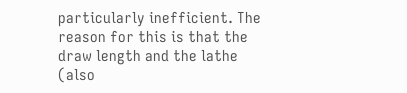particularly inefficient. The reason for this is that the draw length and the lathe (also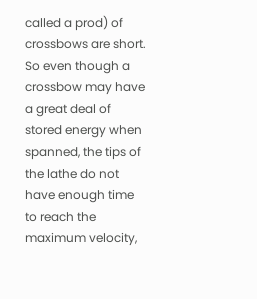called a prod) of crossbows are short. So even though a crossbow may have a great deal of stored energy when spanned, the tips of the lathe do not have enough time to reach the maximum velocity,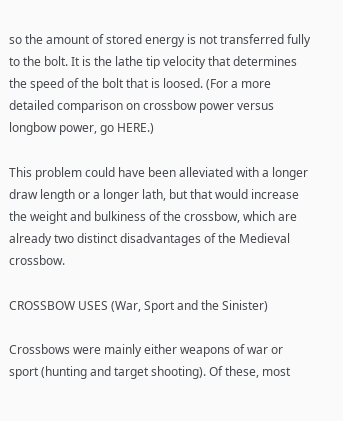so the amount of stored energy is not transferred fully to the bolt. It is the lathe tip velocity that determines the speed of the bolt that is loosed. (For a more detailed comparison on crossbow power versus longbow power, go HERE.)

This problem could have been alleviated with a longer draw length or a longer lath, but that would increase the weight and bulkiness of the crossbow, which are already two distinct disadvantages of the Medieval crossbow.

CROSSBOW USES (War, Sport and the Sinister)

Crossbows were mainly either weapons of war or sport (hunting and target shooting). Of these, most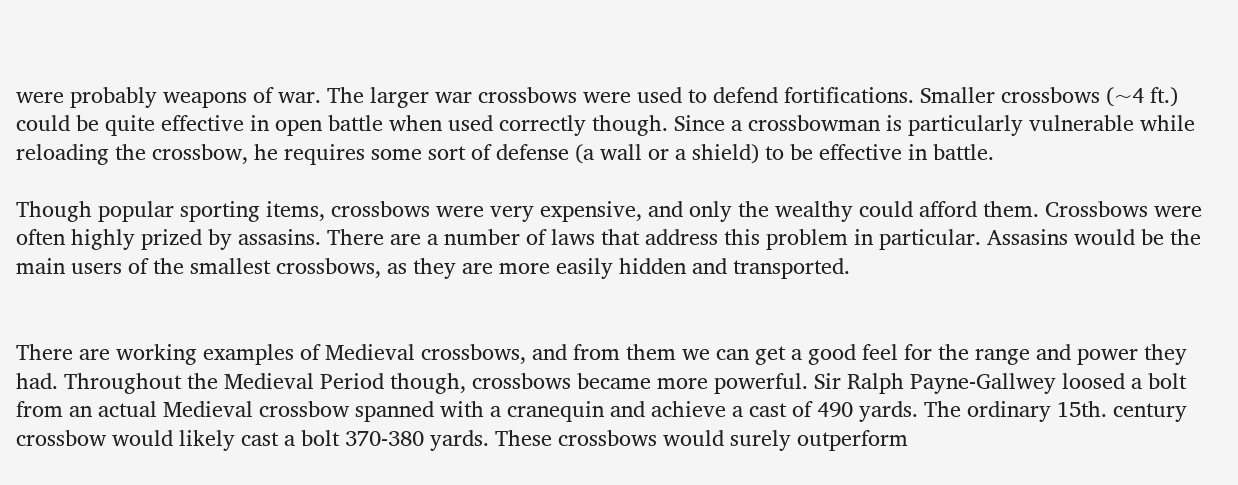were probably weapons of war. The larger war crossbows were used to defend fortifications. Smaller crossbows (~4 ft.) could be quite effective in open battle when used correctly though. Since a crossbowman is particularly vulnerable while reloading the crossbow, he requires some sort of defense (a wall or a shield) to be effective in battle.

Though popular sporting items, crossbows were very expensive, and only the wealthy could afford them. Crossbows were often highly prized by assasins. There are a number of laws that address this problem in particular. Assasins would be the main users of the smallest crossbows, as they are more easily hidden and transported.


There are working examples of Medieval crossbows, and from them we can get a good feel for the range and power they had. Throughout the Medieval Period though, crossbows became more powerful. Sir Ralph Payne-Gallwey loosed a bolt from an actual Medieval crossbow spanned with a cranequin and achieve a cast of 490 yards. The ordinary 15th. century crossbow would likely cast a bolt 370-380 yards. These crossbows would surely outperform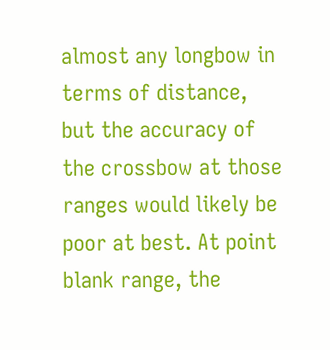almost any longbow in terms of distance, but the accuracy of the crossbow at those ranges would likely be poor at best. At point blank range, the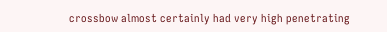crossbow almost certainly had very high penetrating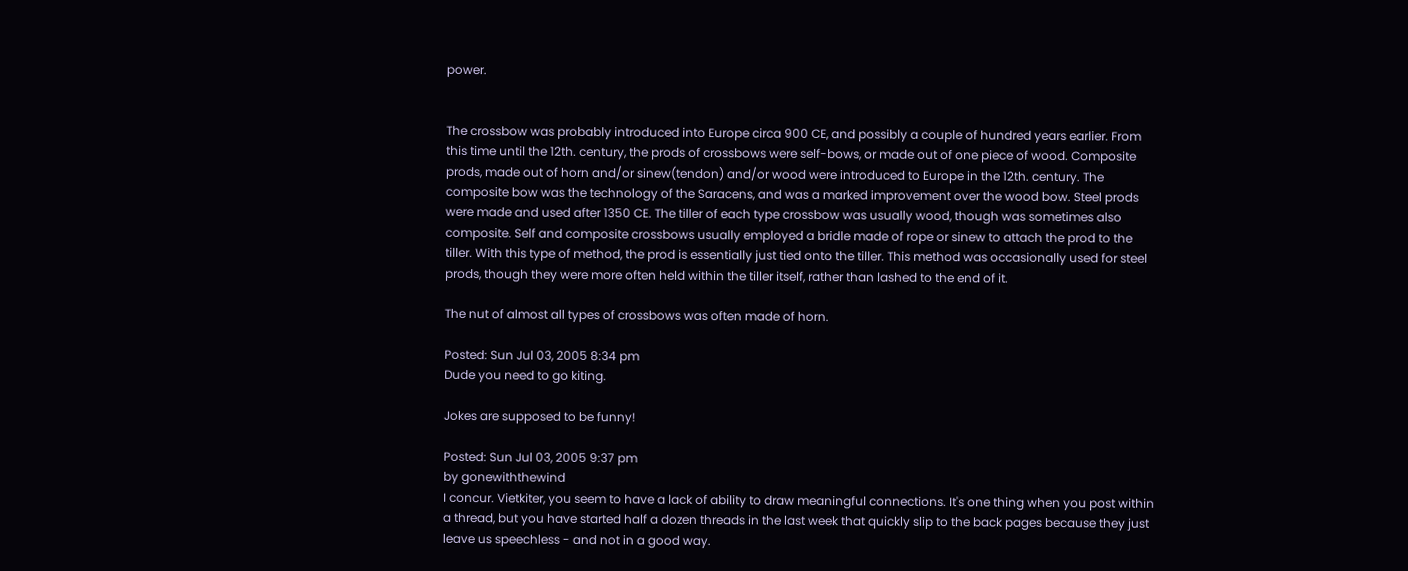power.


The crossbow was probably introduced into Europe circa 900 CE, and possibly a couple of hundred years earlier. From this time until the 12th. century, the prods of crossbows were self-bows, or made out of one piece of wood. Composite prods, made out of horn and/or sinew(tendon) and/or wood were introduced to Europe in the 12th. century. The composite bow was the technology of the Saracens, and was a marked improvement over the wood bow. Steel prods were made and used after 1350 CE. The tiller of each type crossbow was usually wood, though was sometimes also composite. Self and composite crossbows usually employed a bridle made of rope or sinew to attach the prod to the tiller. With this type of method, the prod is essentially just tied onto the tiller. This method was occasionally used for steel prods, though they were more often held within the tiller itself, rather than lashed to the end of it.

The nut of almost all types of crossbows was often made of horn.

Posted: Sun Jul 03, 2005 8:34 pm
Dude you need to go kiting.

Jokes are supposed to be funny!

Posted: Sun Jul 03, 2005 9:37 pm
by gonewiththewind
I concur. Vietkiter, you seem to have a lack of ability to draw meaningful connections. It's one thing when you post within a thread, but you have started half a dozen threads in the last week that quickly slip to the back pages because they just leave us speechless - and not in a good way.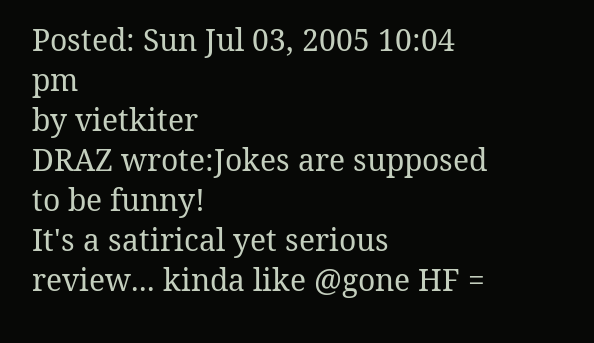Posted: Sun Jul 03, 2005 10:04 pm
by vietkiter
DRAZ wrote:Jokes are supposed to be funny!
It's a satirical yet serious review... kinda like @gone HF =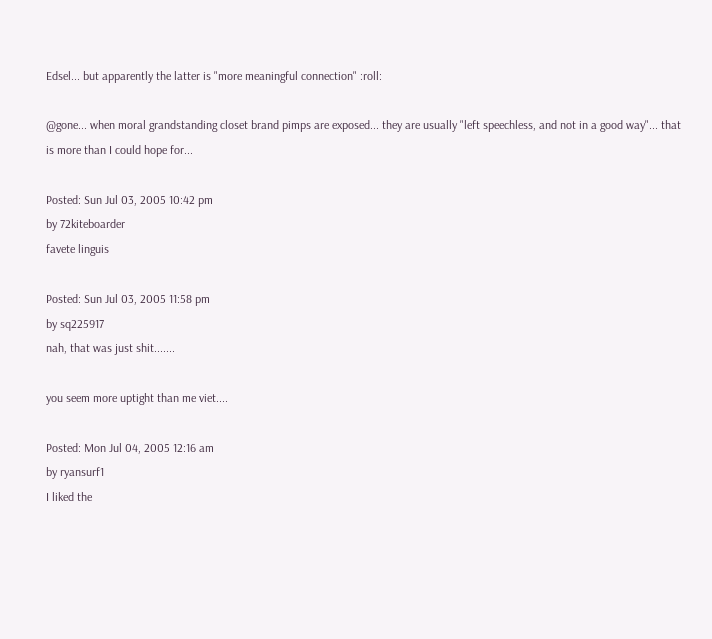Edsel... but apparently the latter is "more meaningful connection" :roll:

@gone... when moral grandstanding closet brand pimps are exposed... they are usually "left speechless, and not in a good way"... that is more than I could hope for...

Posted: Sun Jul 03, 2005 10:42 pm
by 72kiteboarder
favete linguis

Posted: Sun Jul 03, 2005 11:58 pm
by sq225917
nah, that was just shit.......

you seem more uptight than me viet....

Posted: Mon Jul 04, 2005 12:16 am
by ryansurf1
I liked the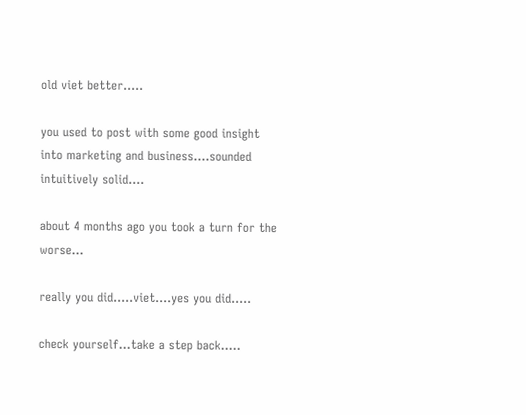old viet better.....

you used to post with some good insight into marketing and business....sounded intuitively solid....

about 4 months ago you took a turn for the worse...

really you did.....viet....yes you did.....

check yourself...take a step back.....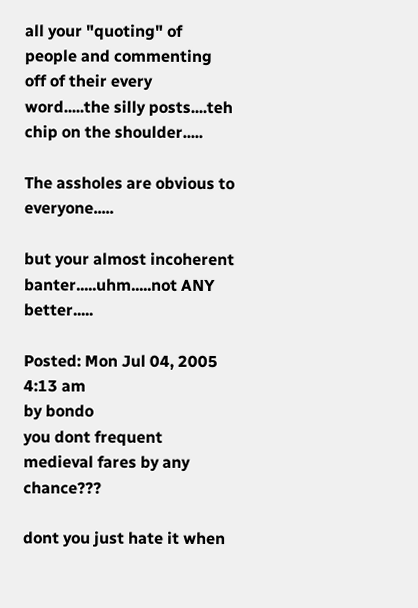all your "quoting" of people and commenting off of their every word.....the silly posts....teh chip on the shoulder.....

The assholes are obvious to everyone.....

but your almost incoherent banter.....uhm.....not ANY better.....

Posted: Mon Jul 04, 2005 4:13 am
by bondo
you dont frequent medieval fares by any chance???

dont you just hate it when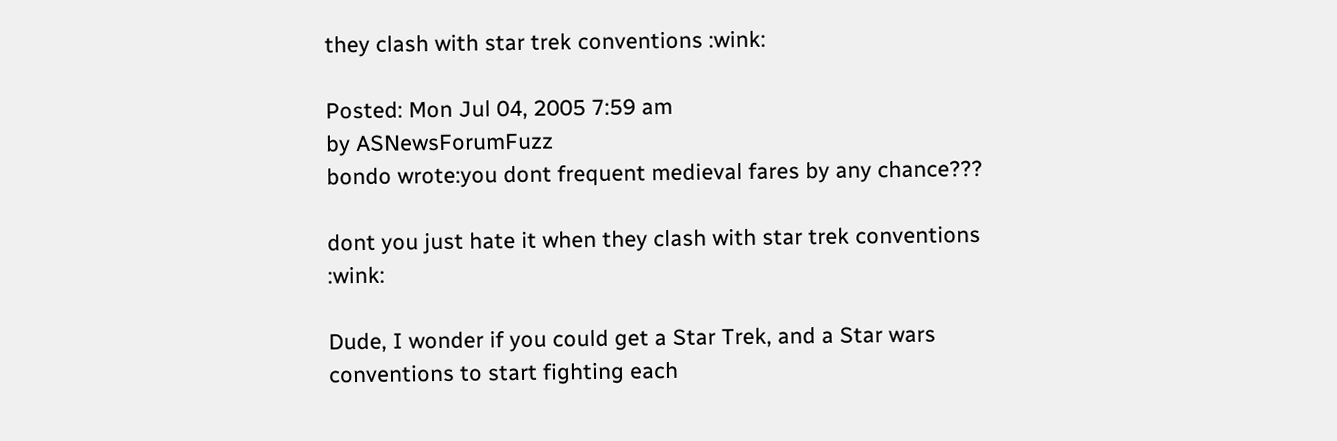they clash with star trek conventions :wink:

Posted: Mon Jul 04, 2005 7:59 am
by ASNewsForumFuzz
bondo wrote:you dont frequent medieval fares by any chance???

dont you just hate it when they clash with star trek conventions :wink:

Dude, I wonder if you could get a Star Trek, and a Star wars conventions to start fighting each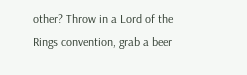other? Throw in a Lord of the Rings convention, grab a beer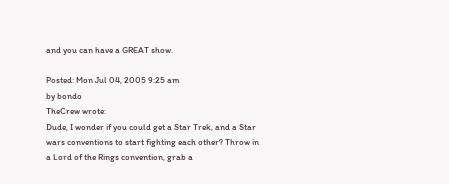and you can have a GREAT show.

Posted: Mon Jul 04, 2005 9:25 am
by bondo
TheCrew wrote:
Dude, I wonder if you could get a Star Trek, and a Star wars conventions to start fighting each other? Throw in a Lord of the Rings convention, grab a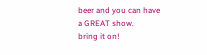beer and you can have a GREAT show.
bring it on!